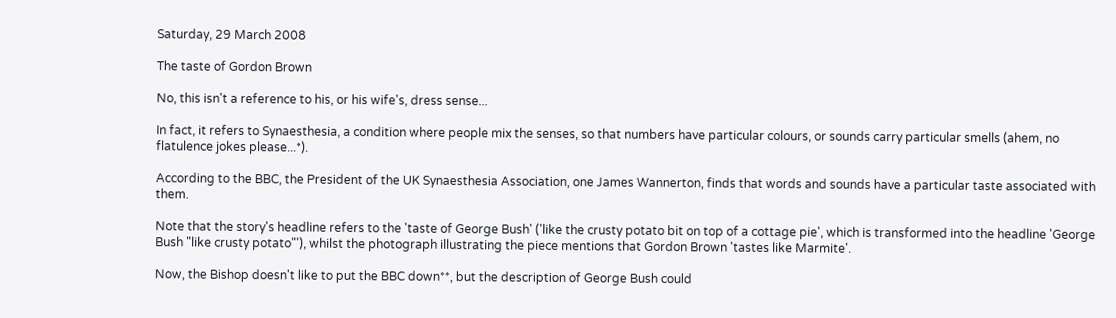Saturday, 29 March 2008

The taste of Gordon Brown

No, this isn't a reference to his, or his wife's, dress sense...

In fact, it refers to Synaesthesia, a condition where people mix the senses, so that numbers have particular colours, or sounds carry particular smells (ahem, no flatulence jokes please...*).

According to the BBC, the President of the UK Synaesthesia Association, one James Wannerton, finds that words and sounds have a particular taste associated with them.

Note that the story's headline refers to the 'taste of George Bush' ('like the crusty potato bit on top of a cottage pie', which is transformed into the headline 'George Bush "like crusty potato"'), whilst the photograph illustrating the piece mentions that Gordon Brown 'tastes like Marmite'.

Now, the Bishop doesn't like to put the BBC down**, but the description of George Bush could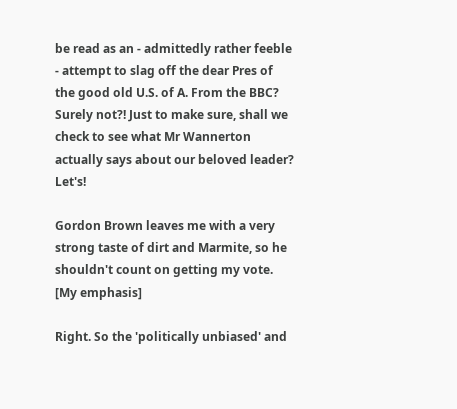be read as an - admittedly rather feeble - attempt to slag off the dear Pres of the good old U.S. of A. From the BBC? Surely not?! Just to make sure, shall we check to see what Mr Wannerton actually says about our beloved leader? Let's!

Gordon Brown leaves me with a very strong taste of dirt and Marmite, so he shouldn't count on getting my vote.
[My emphasis]

Right. So the 'politically unbiased' and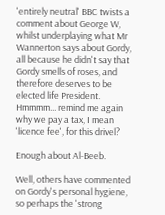'entirely neutral' BBC twists a comment about George W, whilst underplaying what Mr Wannerton says about Gordy, all because he didn't say that Gordy smells of roses, and therefore deserves to be elected life President. Hmmmm... remind me again why we pay a tax, I mean 'licence fee', for this drivel?

Enough about Al-Beeb.

Well, others have commented on Gordy's personal hygiene, so perhaps the 'strong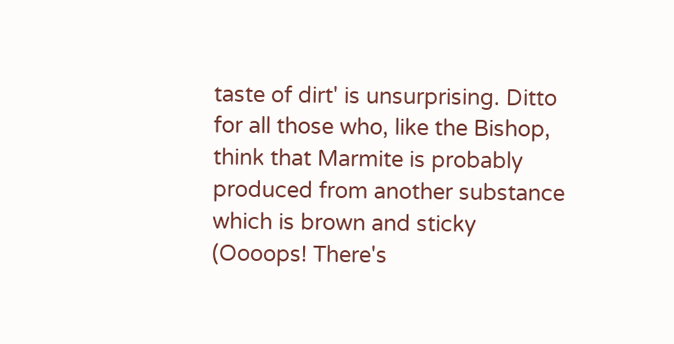taste of dirt' is unsurprising. Ditto for all those who, like the Bishop, think that Marmite is probably produced from another substance which is brown and sticky (Oooops! There's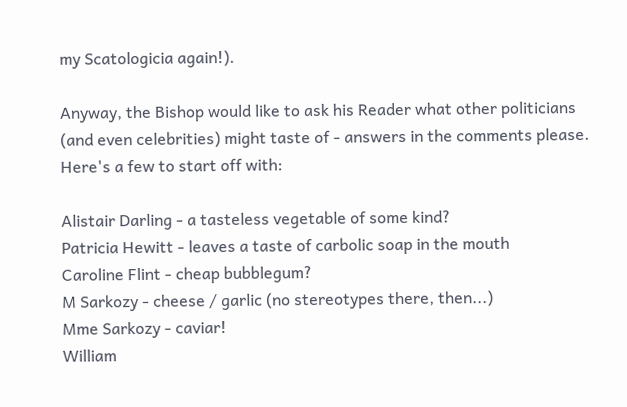my Scatologicia again!).

Anyway, the Bishop would like to ask his Reader what other politicians (and even celebrities) might taste of - answers in the comments please. Here's a few to start off with:

Alistair Darling - a tasteless vegetable of some kind?
Patricia Hewitt - leaves a taste of carbolic soap in the mouth
Caroline Flint - cheap bubblegum?
M Sarkozy - cheese / garlic (no stereotypes there, then...)
Mme Sarkozy - caviar!
William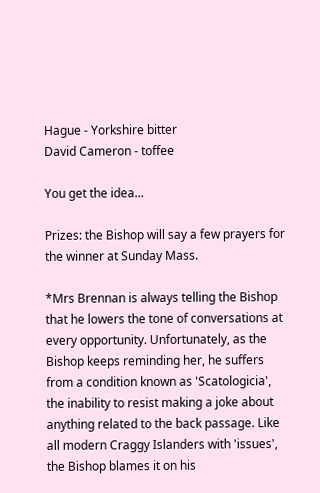Hague - Yorkshire bitter
David Cameron - toffee

You get the idea...

Prizes: the Bishop will say a few prayers for the winner at Sunday Mass.

*Mrs Brennan is always telling the Bishop that he lowers the tone of conversations at every opportunity. Unfortunately, as the Bishop keeps reminding her, he suffers from a condition known as 'Scatologicia', the inability to resist making a joke about anything related to the back passage. Like all modern Craggy Islanders with 'issues', the Bishop blames it on his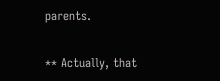parents.

** Actually, that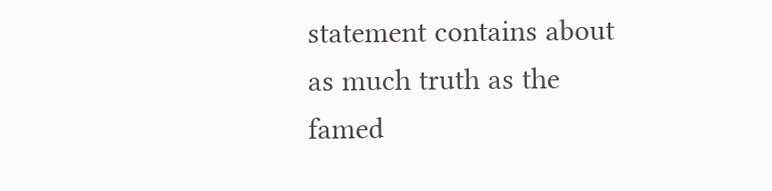statement contains about as much truth as the famed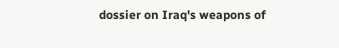dossier on Iraq's weapons of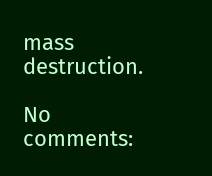mass destruction.

No comments: